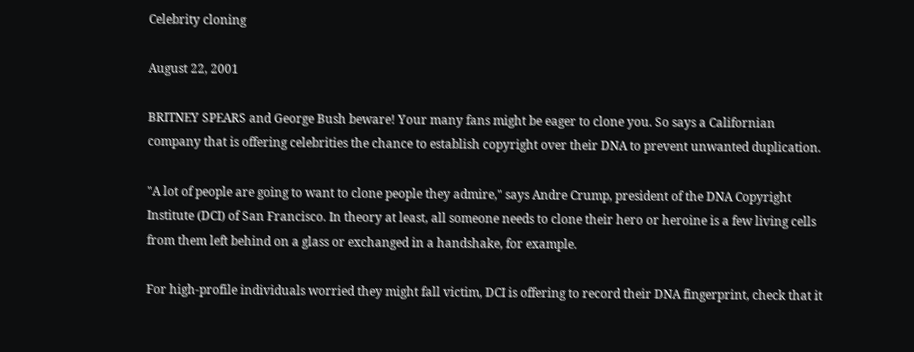Celebrity cloning

August 22, 2001

BRITNEY SPEARS and George Bush beware! Your many fans might be eager to clone you. So says a Californian company that is offering celebrities the chance to establish copyright over their DNA to prevent unwanted duplication.

"A lot of people are going to want to clone people they admire," says Andre Crump, president of the DNA Copyright Institute (DCI) of San Francisco. In theory at least, all someone needs to clone their hero or heroine is a few living cells from them left behind on a glass or exchanged in a handshake, for example.

For high-profile individuals worried they might fall victim, DCI is offering to record their DNA fingerprint, check that it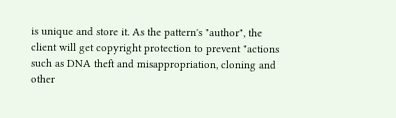is unique and store it. As the pattern's "author", the client will get copyright protection to prevent "actions such as DNA theft and misappropriation, cloning and other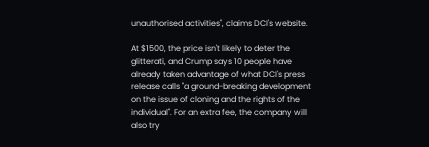unauthorised activities", claims DCI's website.

At $1500, the price isn't likely to deter the glitterati, and Crump says 10 people have already taken advantage of what DCI's press release calls "a ground-breaking development on the issue of cloning and the rights of the individual". For an extra fee, the company will also try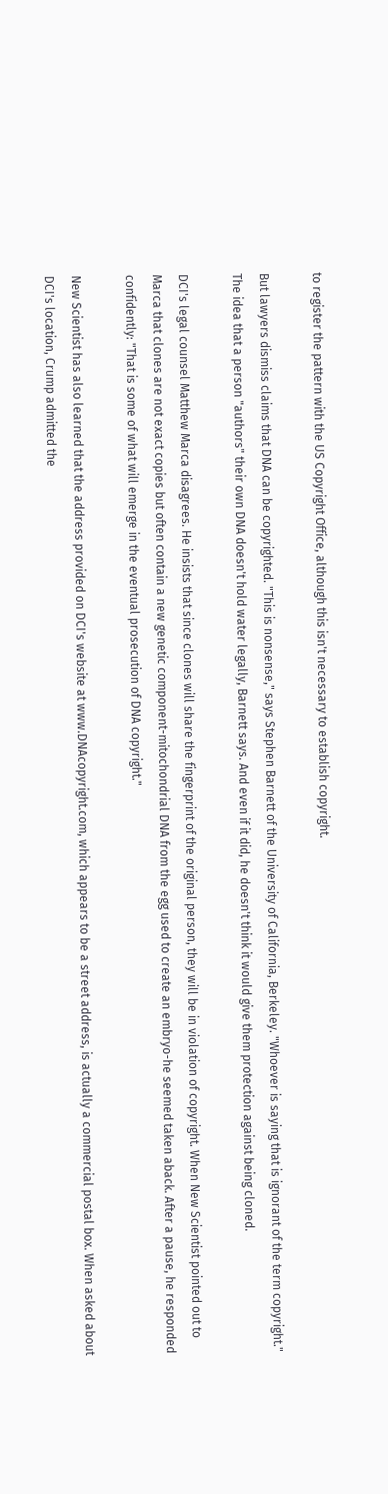to register the pattern with the US Copyright Office, although this isn't necessary to establish copyright.

But lawyers dismiss claims that DNA can be copyrighted. "This is nonsense," says Stephen Barnett of the University of California, Berkeley. "Whoever is saying that is ignorant of the term copyright." The idea that a person "authors" their own DNA doesn't hold water legally, Barnett says. And even if it did, he doesn't think it would give them protection against being cloned.

DCI's legal counsel Matthew Marca disagrees. He insists that since clones will share the fingerprint of the original person, they will be in violation of copyright. When New Scientist pointed out to Marca that clones are not exact copies but often contain a new genetic component-mitochondrial DNA from the egg used to create an embryo-he seemed taken aback. After a pause, he responded confidently: "That is some of what will emerge in the eventual prosecution of DNA copyright."

New Scientist has also learned that the address provided on DCI's website at www.DNAcopyright.com, which appears to be a street address, is actually a commercial postal box. When asked about DCI's location, Crump admitted the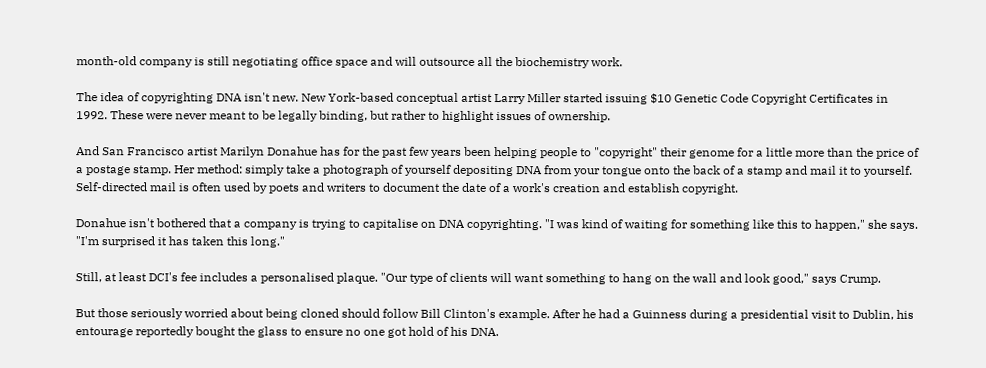month-old company is still negotiating office space and will outsource all the biochemistry work.

The idea of copyrighting DNA isn't new. New York-based conceptual artist Larry Miller started issuing $10 Genetic Code Copyright Certificates in 1992. These were never meant to be legally binding, but rather to highlight issues of ownership.

And San Francisco artist Marilyn Donahue has for the past few years been helping people to "copyright" their genome for a little more than the price of a postage stamp. Her method: simply take a photograph of yourself depositing DNA from your tongue onto the back of a stamp and mail it to yourself. Self-directed mail is often used by poets and writers to document the date of a work's creation and establish copyright.

Donahue isn't bothered that a company is trying to capitalise on DNA copyrighting. "I was kind of waiting for something like this to happen," she says. "I'm surprised it has taken this long."

Still, at least DCI's fee includes a personalised plaque. "Our type of clients will want something to hang on the wall and look good," says Crump.

But those seriously worried about being cloned should follow Bill Clinton's example. After he had a Guinness during a presidential visit to Dublin, his entourage reportedly bought the glass to ensure no one got hold of his DNA.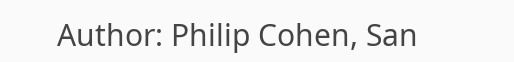Author: Philip Cohen, San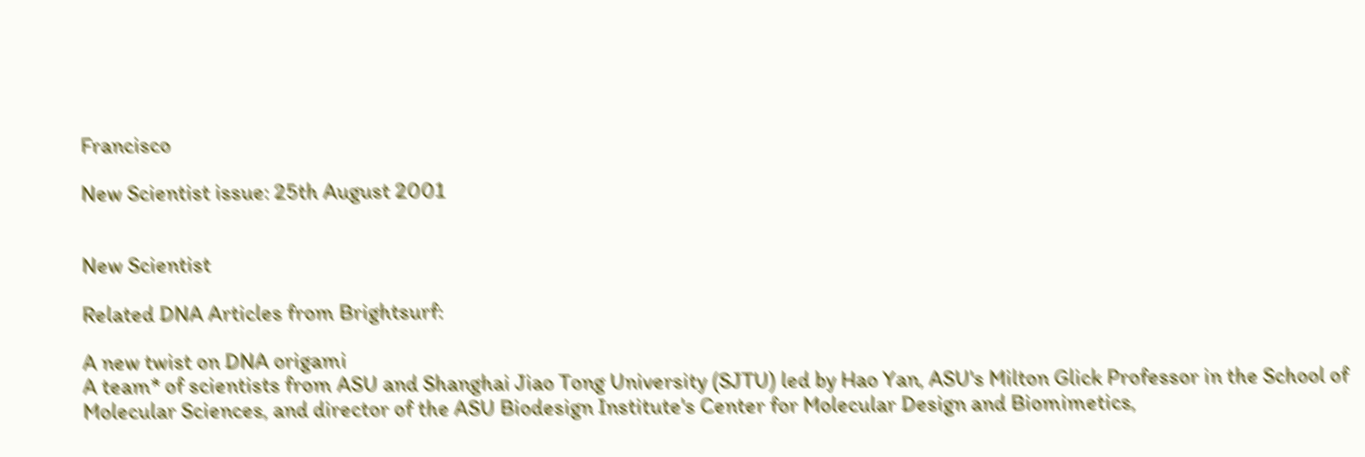Francisco

New Scientist issue: 25th August 2001


New Scientist

Related DNA Articles from Brightsurf:

A new twist on DNA origami
A team* of scientists from ASU and Shanghai Jiao Tong University (SJTU) led by Hao Yan, ASU's Milton Glick Professor in the School of Molecular Sciences, and director of the ASU Biodesign Institute's Center for Molecular Design and Biomimetics,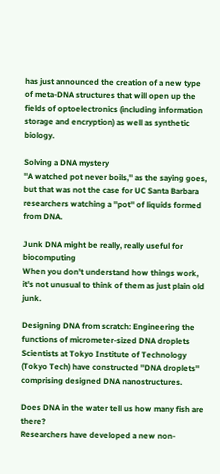has just announced the creation of a new type of meta-DNA structures that will open up the fields of optoelectronics (including information storage and encryption) as well as synthetic biology.

Solving a DNA mystery
''A watched pot never boils,'' as the saying goes, but that was not the case for UC Santa Barbara researchers watching a ''pot'' of liquids formed from DNA.

Junk DNA might be really, really useful for biocomputing
When you don't understand how things work, it's not unusual to think of them as just plain old junk.

Designing DNA from scratch: Engineering the functions of micrometer-sized DNA droplets
Scientists at Tokyo Institute of Technology (Tokyo Tech) have constructed ''DNA droplets'' comprising designed DNA nanostructures.

Does DNA in the water tell us how many fish are there?
Researchers have developed a new non-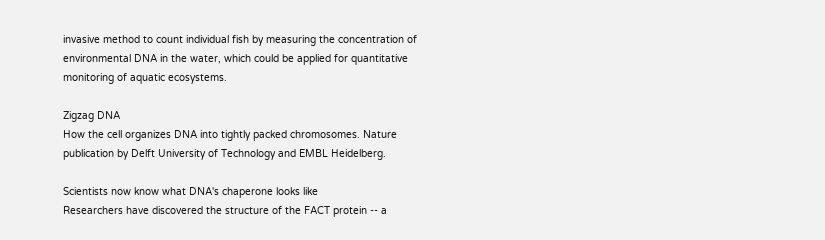invasive method to count individual fish by measuring the concentration of environmental DNA in the water, which could be applied for quantitative monitoring of aquatic ecosystems.

Zigzag DNA
How the cell organizes DNA into tightly packed chromosomes. Nature publication by Delft University of Technology and EMBL Heidelberg.

Scientists now know what DNA's chaperone looks like
Researchers have discovered the structure of the FACT protein -- a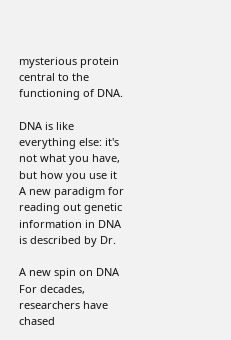mysterious protein central to the functioning of DNA.

DNA is like everything else: it's not what you have, but how you use it
A new paradigm for reading out genetic information in DNA is described by Dr.

A new spin on DNA
For decades, researchers have chased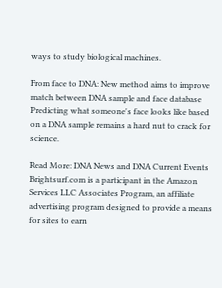ways to study biological machines.

From face to DNA: New method aims to improve match between DNA sample and face database
Predicting what someone's face looks like based on a DNA sample remains a hard nut to crack for science.

Read More: DNA News and DNA Current Events
Brightsurf.com is a participant in the Amazon Services LLC Associates Program, an affiliate advertising program designed to provide a means for sites to earn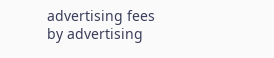advertising fees by advertising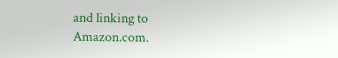and linking to Amazon.com.